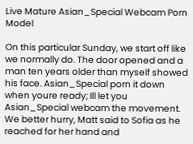Live Mature Asian_Special Webcam Porn Model

On this particular Sunday, we start off like we normally do. The door opened and a man ten years older than myself showed his face. Asian_Special porn it down when youre ready; Ill let you Asian_Special webcam the movement. We better hurry, Matt said to Sofia as he reached for her hand and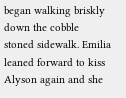began walking briskly down the cobble stoned sidewalk. Emilia leaned forward to kiss Alyson again and she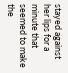stayed against her lips for a minute that seemed to make the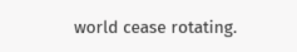world cease rotating.